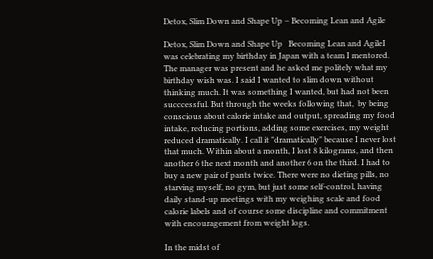Detox, Slim Down and Shape Up – Becoming Lean and Agile

Detox, Slim Down and Shape Up   Becoming Lean and AgileI was celebrating my birthday in Japan with a team I mentored. The manager was present and he asked me politely what my birthday wish was. I said I wanted to slim down without thinking much. It was something I wanted, but had not been succcessful. But through the weeks following that,  by being conscious about calorie intake and output, spreading my food intake, reducing portions, adding some exercises, my weight reduced dramatically. I call it "dramatically" because I never lost that much. Within about a month, I lost 8 kilograms, and then another 6 the next month and another 6 on the third. I had to buy a new pair of pants twice. There were no dieting pills, no starving myself, no gym, but just some self-control, having daily stand-up meetings with my weighing scale and food calorie labels and of course some discipline and commitment with encouragement from weight logs.

In the midst of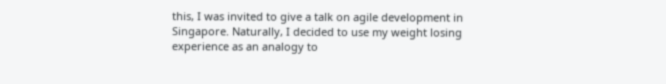this, I was invited to give a talk on agile development in Singapore. Naturally, I decided to use my weight losing experience as an analogy to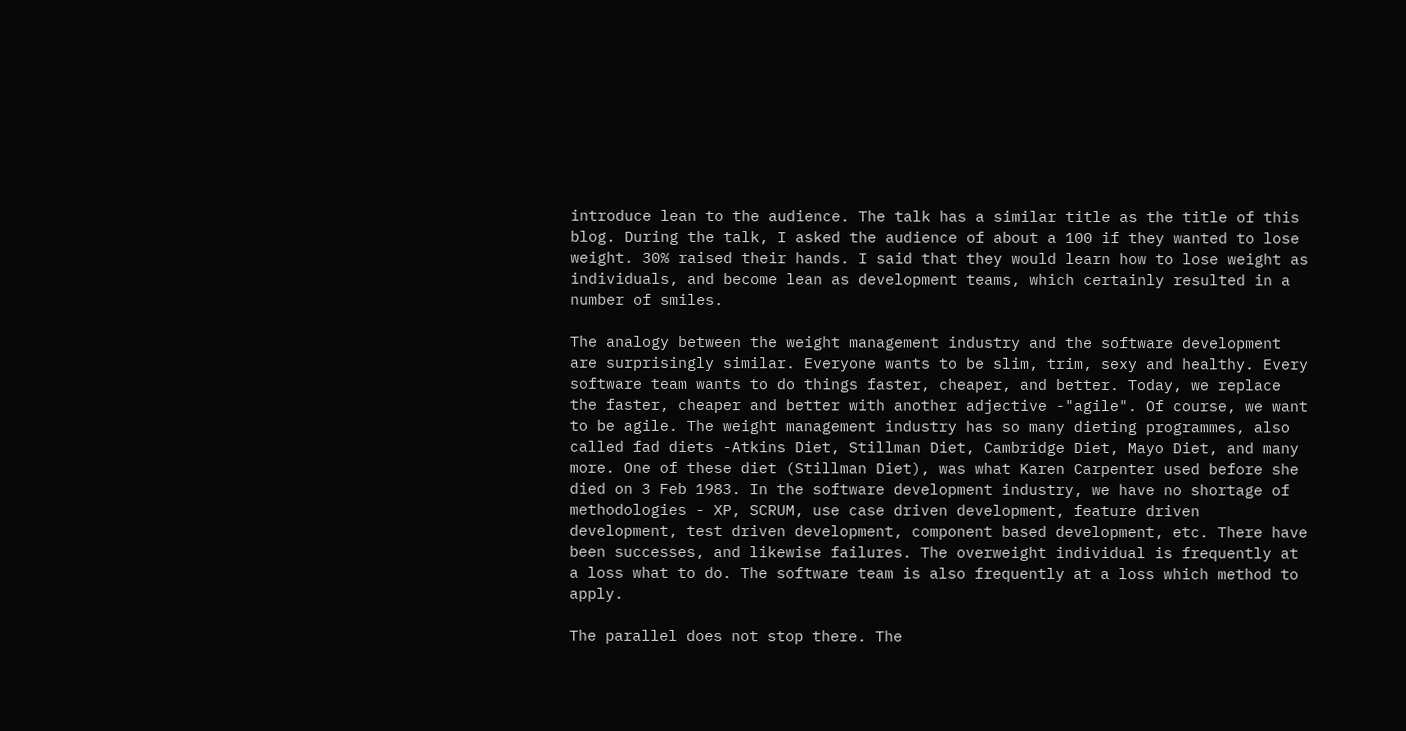introduce lean to the audience. The talk has a similar title as the title of this blog. During the talk, I asked the audience of about a 100 if they wanted to lose weight. 30% raised their hands. I said that they would learn how to lose weight as individuals, and become lean as development teams, which certainly resulted in a number of smiles.

The analogy between the weight management industry and the software development are surprisingly similar. Everyone wants to be slim, trim, sexy and healthy. Every software team wants to do things faster, cheaper, and better. Today, we replace the faster, cheaper and better with another adjective -"agile". Of course, we want to be agile. The weight management industry has so many dieting programmes, also called fad diets -Atkins Diet, Stillman Diet, Cambridge Diet, Mayo Diet, and many more. One of these diet (Stillman Diet), was what Karen Carpenter used before she died on 3 Feb 1983. In the software development industry, we have no shortage of methodologies - XP, SCRUM, use case driven development, feature driven development, test driven development, component based development, etc. There have been successes, and likewise failures. The overweight individual is frequently at a loss what to do. The software team is also frequently at a loss which method to apply.

The parallel does not stop there. The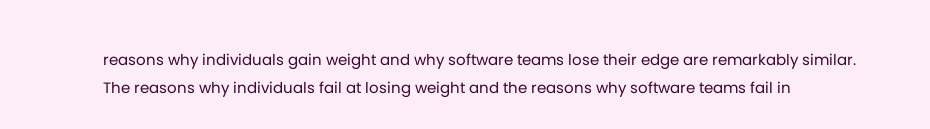reasons why individuals gain weight and why software teams lose their edge are remarkably similar. The reasons why individuals fail at losing weight and the reasons why software teams fail in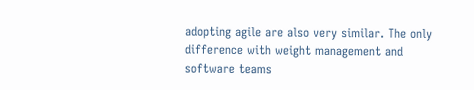adopting agile are also very similar. The only difference with weight management and software teams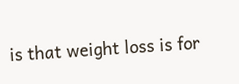is that weight loss is for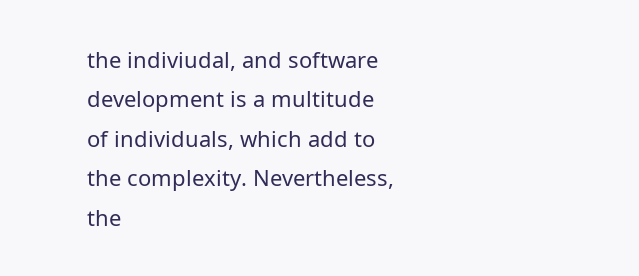the indiviudal, and software development is a multitude of individuals, which add to the complexity. Nevertheless, the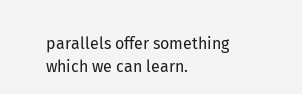parallels offer something which we can learn.